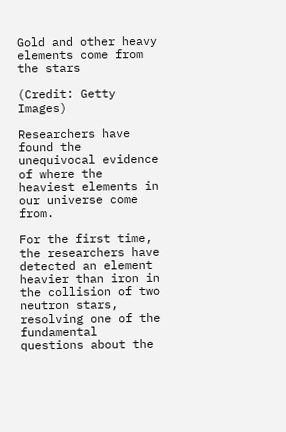Gold and other heavy elements come from the stars

(Credit: Getty Images)

Researchers have found the unequivocal evidence of where the heaviest elements in our universe come from.

For the first time, the researchers have detected an element heavier than iron in the collision of two neutron stars, resolving one of the fundamental questions about the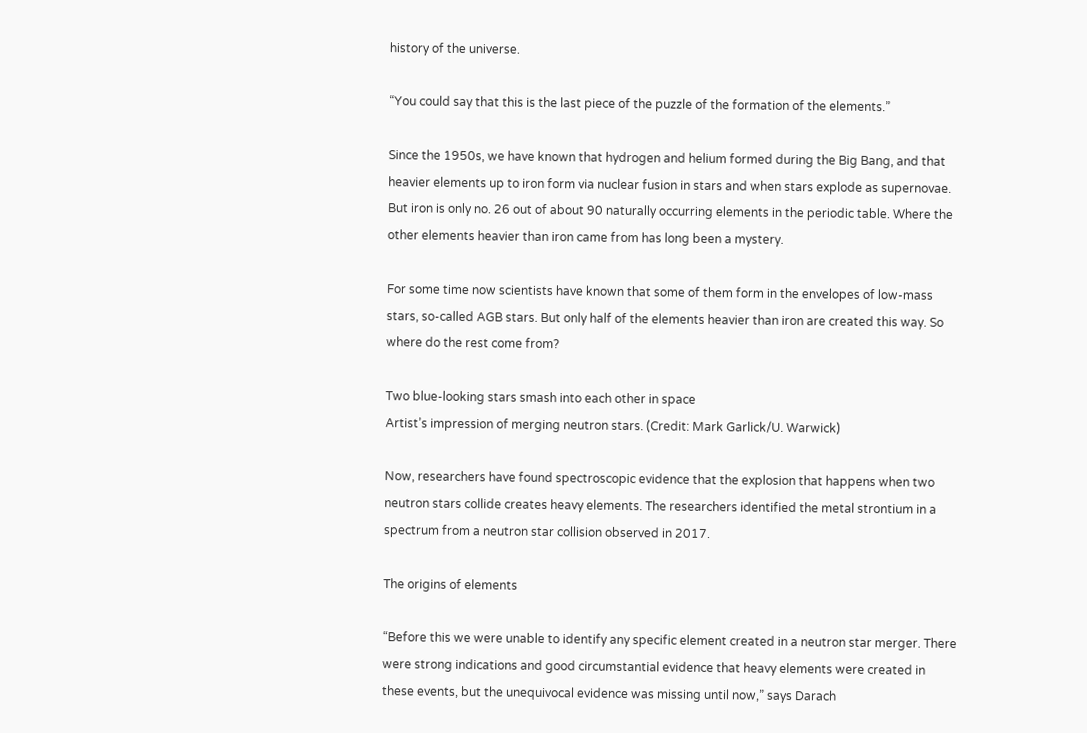history of the universe.

“You could say that this is the last piece of the puzzle of the formation of the elements.”

Since the 1950s, we have known that hydrogen and helium formed during the Big Bang, and that heavier elements up to iron form via nuclear fusion in stars and when stars explode as supernovae. But iron is only no. 26 out of about 90 naturally occurring elements in the periodic table. Where the other elements heavier than iron came from has long been a mystery.

For some time now scientists have known that some of them form in the envelopes of low-mass stars, so-called AGB stars. But only half of the elements heavier than iron are created this way. So where do the rest come from?

Two blue-looking stars smash into each other in space
Artist’s impression of merging neutron stars. (Credit: Mark Garlick/U. Warwick)

Now, researchers have found spectroscopic evidence that the explosion that happens when two neutron stars collide creates heavy elements. The researchers identified the metal strontium in a spectrum from a neutron star collision observed in 2017.

The origins of elements

“Before this we were unable to identify any specific element created in a neutron star merger. There were strong indications and good circumstantial evidence that heavy elements were created in these events, but the unequivocal evidence was missing until now,” says Darach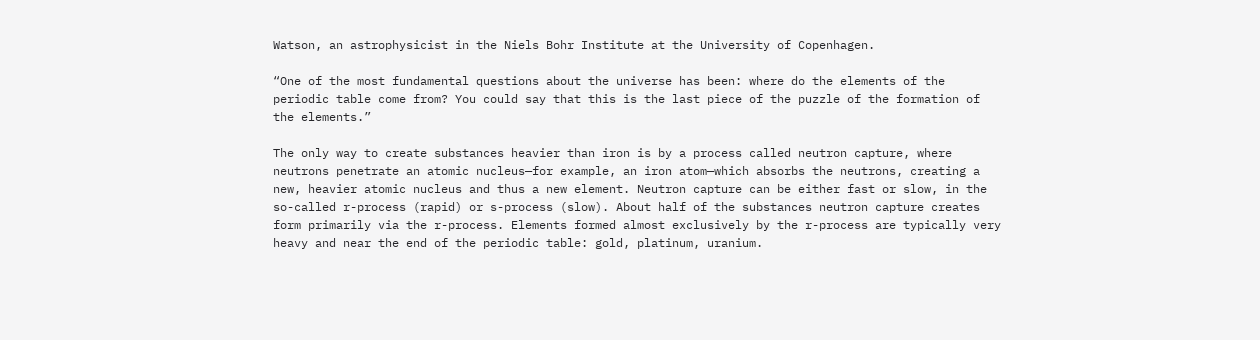Watson, an astrophysicist in the Niels Bohr Institute at the University of Copenhagen.

“One of the most fundamental questions about the universe has been: where do the elements of the periodic table come from? You could say that this is the last piece of the puzzle of the formation of the elements.”

The only way to create substances heavier than iron is by a process called neutron capture, where neutrons penetrate an atomic nucleus—for example, an iron atom—which absorbs the neutrons, creating a new, heavier atomic nucleus and thus a new element. Neutron capture can be either fast or slow, in the so-called r-process (rapid) or s-process (slow). About half of the substances neutron capture creates form primarily via the r-process. Elements formed almost exclusively by the r-process are typically very heavy and near the end of the periodic table: gold, platinum, uranium.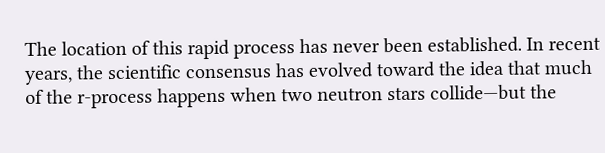The location of this rapid process has never been established. In recent years, the scientific consensus has evolved toward the idea that much of the r-process happens when two neutron stars collide—but the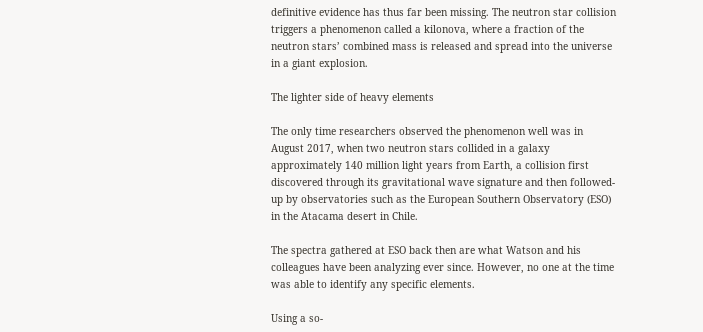definitive evidence has thus far been missing. The neutron star collision triggers a phenomenon called a kilonova, where a fraction of the neutron stars’ combined mass is released and spread into the universe in a giant explosion.

The lighter side of heavy elements

The only time researchers observed the phenomenon well was in August 2017, when two neutron stars collided in a galaxy approximately 140 million light years from Earth, a collision first discovered through its gravitational wave signature and then followed-up by observatories such as the European Southern Observatory (ESO) in the Atacama desert in Chile.

The spectra gathered at ESO back then are what Watson and his colleagues have been analyzing ever since. However, no one at the time was able to identify any specific elements.

Using a so-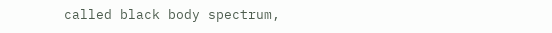called black body spectrum,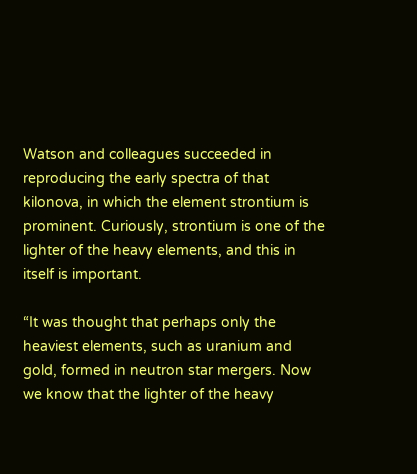Watson and colleagues succeeded in reproducing the early spectra of that kilonova, in which the element strontium is prominent. Curiously, strontium is one of the lighter of the heavy elements, and this in itself is important.

“It was thought that perhaps only the heaviest elements, such as uranium and gold, formed in neutron star mergers. Now we know that the lighter of the heavy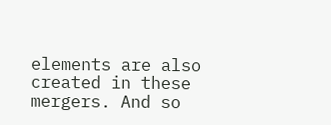elements are also created in these mergers. And so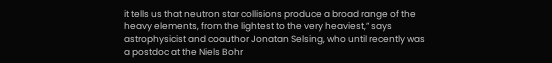it tells us that neutron star collisions produce a broad range of the heavy elements, from the lightest to the very heaviest,” says astrophysicist and coauthor Jonatan Selsing, who until recently was a postdoc at the Niels Bohr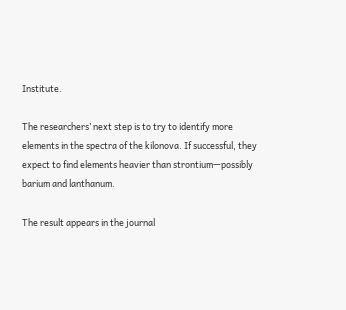Institute.

The researchers’ next step is to try to identify more elements in the spectra of the kilonova. If successful, they expect to find elements heavier than strontium—possibly barium and lanthanum.

The result appears in the journal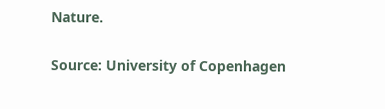Nature.

Source: University of Copenhagen